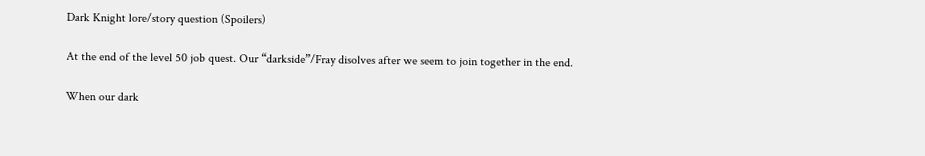Dark Knight lore/story question (Spoilers)

At the end of the level 50 job quest. Our “darkside”/Fray disolves after we seem to join together in the end.

When our dark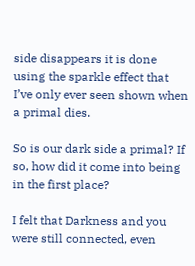side disappears it is done using the sparkle effect that I’ve only ever seen shown when a primal dies.

So is our dark side a primal? If so, how did it come into being in the first place?

I felt that Darkness and you were still connected, even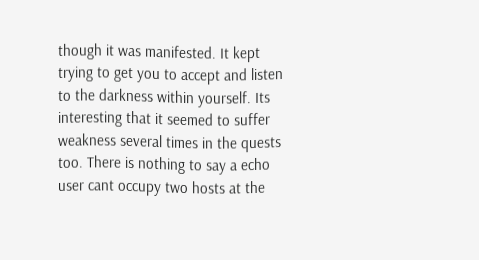though it was manifested. It kept trying to get you to accept and listen to the darkness within yourself. Its interesting that it seemed to suffer weakness several times in the quests too. There is nothing to say a echo user cant occupy two hosts at the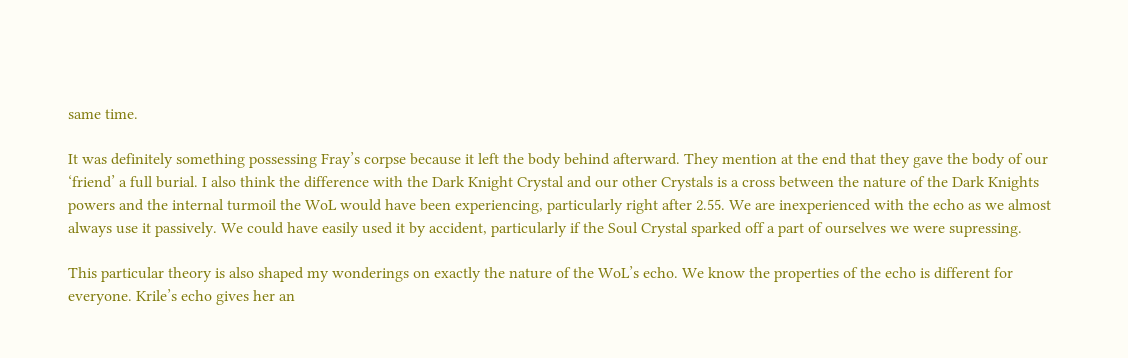same time.

It was definitely something possessing Fray’s corpse because it left the body behind afterward. They mention at the end that they gave the body of our ‘friend’ a full burial. I also think the difference with the Dark Knight Crystal and our other Crystals is a cross between the nature of the Dark Knights powers and the internal turmoil the WoL would have been experiencing, particularly right after 2.55. We are inexperienced with the echo as we almost always use it passively. We could have easily used it by accident, particularly if the Soul Crystal sparked off a part of ourselves we were supressing.

This particular theory is also shaped my wonderings on exactly the nature of the WoL’s echo. We know the properties of the echo is different for everyone. Krile’s echo gives her an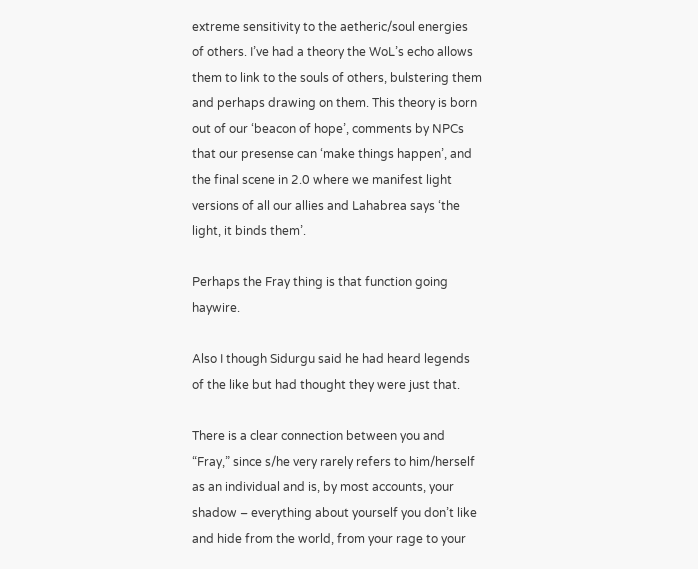extreme sensitivity to the aetheric/soul energies of others. I’ve had a theory the WoL’s echo allows them to link to the souls of others, bulstering them and perhaps drawing on them. This theory is born out of our ‘beacon of hope’, comments by NPCs that our presense can ‘make things happen’, and the final scene in 2.0 where we manifest light versions of all our allies and Lahabrea says ‘the light, it binds them’.

Perhaps the Fray thing is that function going haywire.

Also I though Sidurgu said he had heard legends of the like but had thought they were just that.

There is a clear connection between you and “Fray,” since s/he very rarely refers to him/herself as an individual and is, by most accounts, your shadow – everything about yourself you don’t like and hide from the world, from your rage to your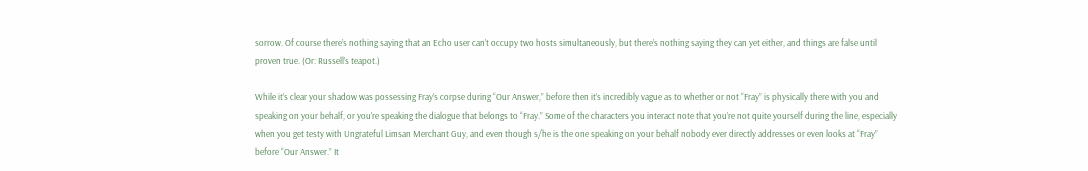sorrow. Of course there’s nothing saying that an Echo user can’t occupy two hosts simultaneously, but there’s nothing saying they can yet either, and things are false until proven true. (Or: Russell’s teapot.)

While it’s clear your shadow was possessing Fray’s corpse during “Our Answer,” before then it’s incredibly vague as to whether or not “Fray” is physically there with you and speaking on your behalf, or you’re speaking the dialogue that belongs to “Fray.” Some of the characters you interact note that you’re not quite yourself during the line, especially when you get testy with Ungrateful Limsan Merchant Guy, and even though s/he is the one speaking on your behalf nobody ever directly addresses or even looks at “Fray” before “Our Answer.” It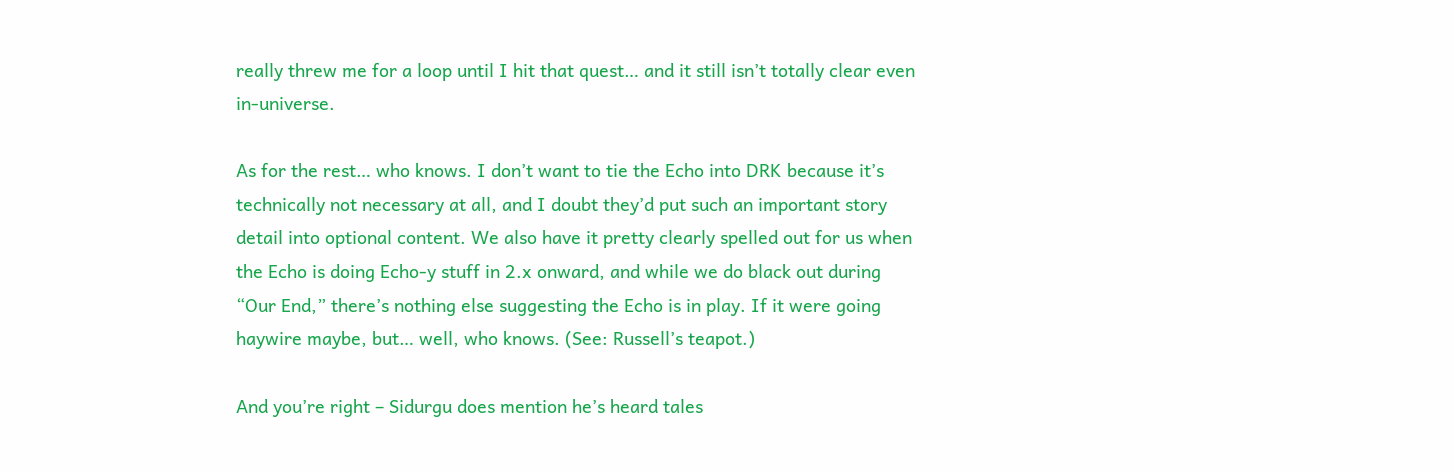really threw me for a loop until I hit that quest… and it still isn’t totally clear even in-universe.

As for the rest… who knows. I don’t want to tie the Echo into DRK because it’s technically not necessary at all, and I doubt they’d put such an important story detail into optional content. We also have it pretty clearly spelled out for us when the Echo is doing Echo-y stuff in 2.x onward, and while we do black out during “Our End,” there’s nothing else suggesting the Echo is in play. If it were going haywire maybe, but… well, who knows. (See: Russell’s teapot.)

And you’re right – Sidurgu does mention he’s heard tales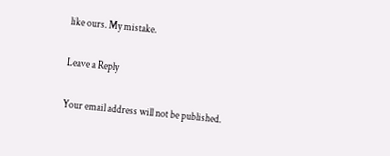like ours. My mistake.

Leave a Reply

Your email address will not be published.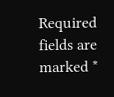Required fields are marked *